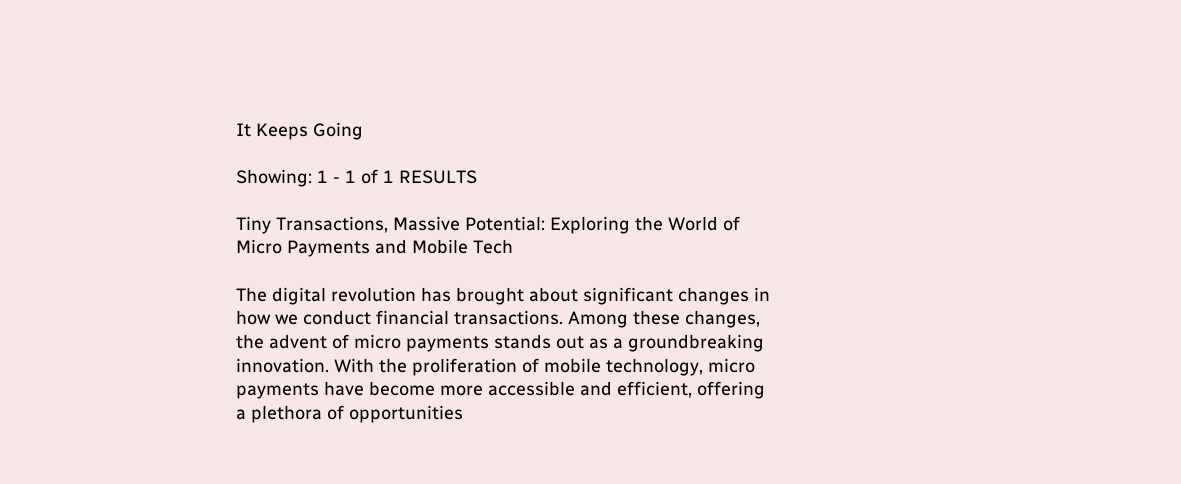It Keeps Going

Showing: 1 - 1 of 1 RESULTS

Tiny Transactions, Massive Potential: Exploring the World of Micro Payments and Mobile Tech

The digital revolution has brought about significant changes in how we conduct financial transactions. Among these changes, the advent of micro payments stands out as a groundbreaking innovation. With the proliferation of mobile technology, micro payments have become more accessible and efficient, offering a plethora of opportunities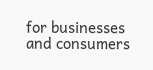for businesses and consumers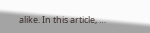alike. In this article, …